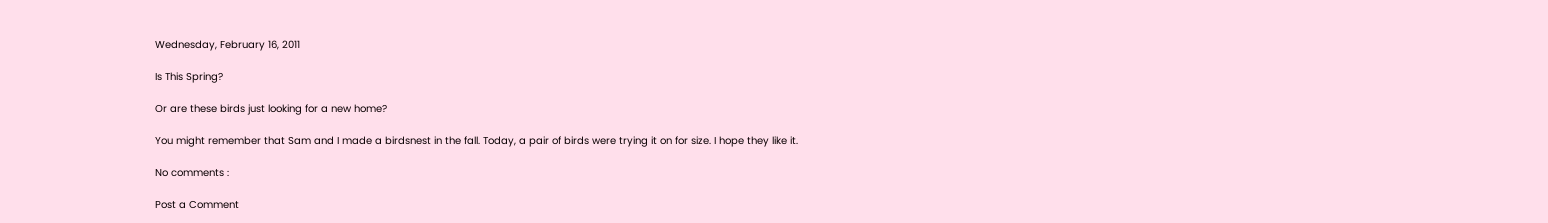Wednesday, February 16, 2011

Is This Spring?

Or are these birds just looking for a new home?

You might remember that Sam and I made a birdsnest in the fall. Today, a pair of birds were trying it on for size. I hope they like it.

No comments :

Post a Comment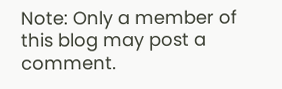Note: Only a member of this blog may post a comment.